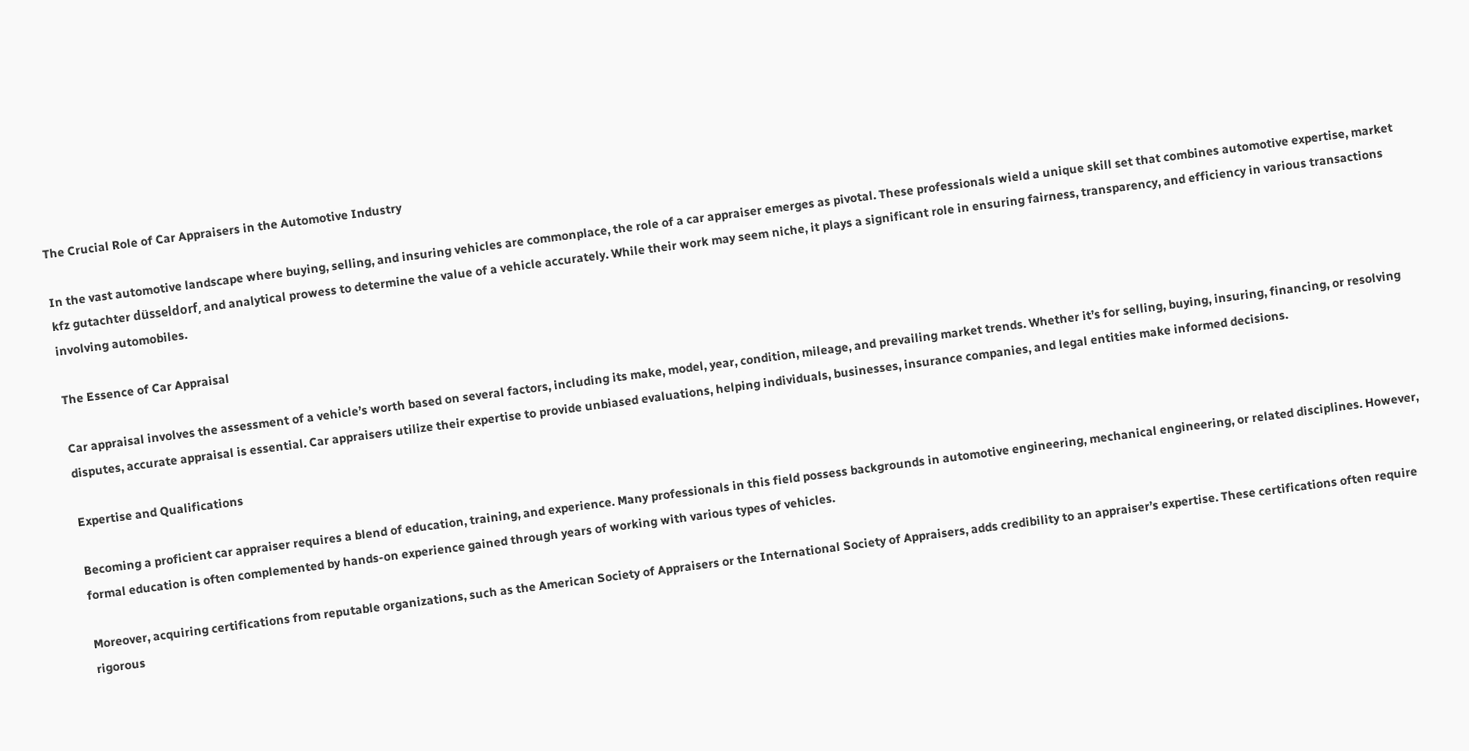The Crucial Role of Car Appraisers in the Automotive Industry

In the vast automotive landscape where buying, selling, and insuring vehicles are commonplace, the role of a car appraiser emerges as pivotal. These professionals wield a unique skill set that combines automotive expertise, market kfz gutachter düsseldorf, and analytical prowess to determine the value of a vehicle accurately. While their work may seem niche, it plays a significant role in ensuring fairness, transparency, and efficiency in various transactions involving automobiles.

The Essence of Car Appraisal

Car appraisal involves the assessment of a vehicle’s worth based on several factors, including its make, model, year, condition, mileage, and prevailing market trends. Whether it’s for selling, buying, insuring, financing, or resolving disputes, accurate appraisal is essential. Car appraisers utilize their expertise to provide unbiased evaluations, helping individuals, businesses, insurance companies, and legal entities make informed decisions.

Expertise and Qualifications

Becoming a proficient car appraiser requires a blend of education, training, and experience. Many professionals in this field possess backgrounds in automotive engineering, mechanical engineering, or related disciplines. However, formal education is often complemented by hands-on experience gained through years of working with various types of vehicles.

Moreover, acquiring certifications from reputable organizations, such as the American Society of Appraisers or the International Society of Appraisers, adds credibility to an appraiser’s expertise. These certifications often require rigorous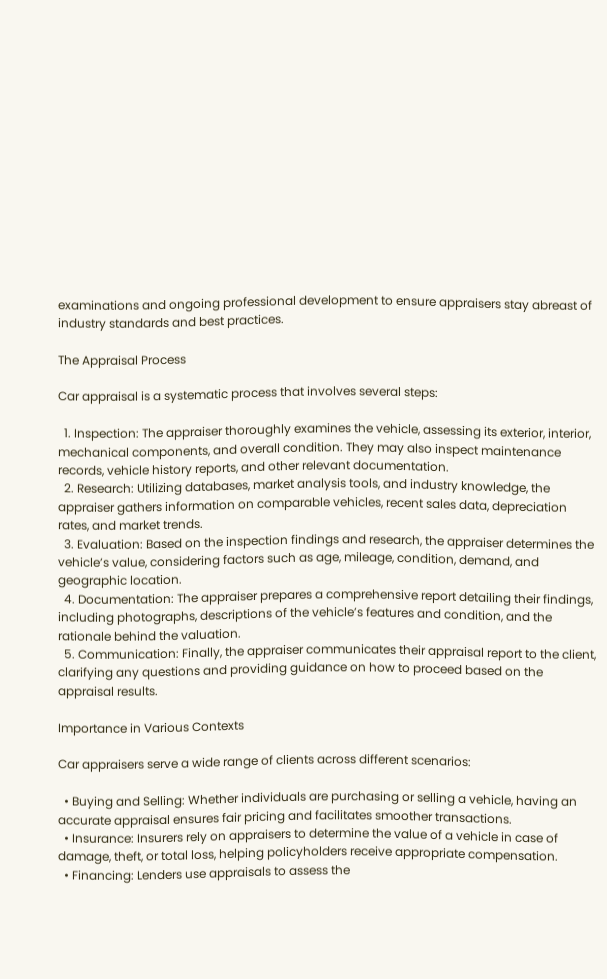examinations and ongoing professional development to ensure appraisers stay abreast of industry standards and best practices.

The Appraisal Process

Car appraisal is a systematic process that involves several steps:

  1. Inspection: The appraiser thoroughly examines the vehicle, assessing its exterior, interior, mechanical components, and overall condition. They may also inspect maintenance records, vehicle history reports, and other relevant documentation.
  2. Research: Utilizing databases, market analysis tools, and industry knowledge, the appraiser gathers information on comparable vehicles, recent sales data, depreciation rates, and market trends.
  3. Evaluation: Based on the inspection findings and research, the appraiser determines the vehicle’s value, considering factors such as age, mileage, condition, demand, and geographic location.
  4. Documentation: The appraiser prepares a comprehensive report detailing their findings, including photographs, descriptions of the vehicle’s features and condition, and the rationale behind the valuation.
  5. Communication: Finally, the appraiser communicates their appraisal report to the client, clarifying any questions and providing guidance on how to proceed based on the appraisal results.

Importance in Various Contexts

Car appraisers serve a wide range of clients across different scenarios:

  • Buying and Selling: Whether individuals are purchasing or selling a vehicle, having an accurate appraisal ensures fair pricing and facilitates smoother transactions.
  • Insurance: Insurers rely on appraisers to determine the value of a vehicle in case of damage, theft, or total loss, helping policyholders receive appropriate compensation.
  • Financing: Lenders use appraisals to assess the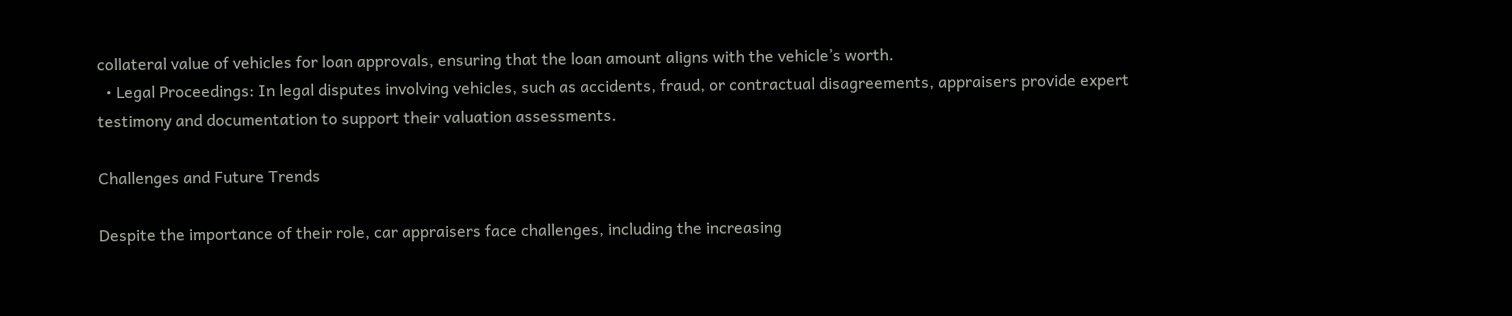collateral value of vehicles for loan approvals, ensuring that the loan amount aligns with the vehicle’s worth.
  • Legal Proceedings: In legal disputes involving vehicles, such as accidents, fraud, or contractual disagreements, appraisers provide expert testimony and documentation to support their valuation assessments.

Challenges and Future Trends

Despite the importance of their role, car appraisers face challenges, including the increasing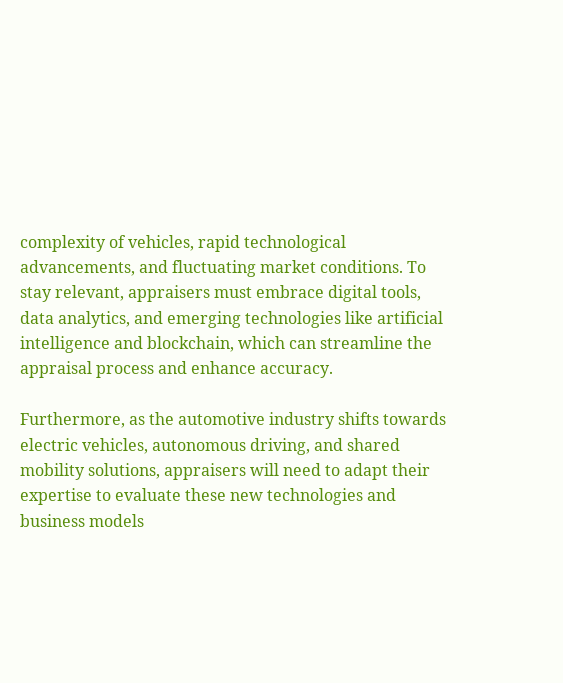complexity of vehicles, rapid technological advancements, and fluctuating market conditions. To stay relevant, appraisers must embrace digital tools, data analytics, and emerging technologies like artificial intelligence and blockchain, which can streamline the appraisal process and enhance accuracy.

Furthermore, as the automotive industry shifts towards electric vehicles, autonomous driving, and shared mobility solutions, appraisers will need to adapt their expertise to evaluate these new technologies and business models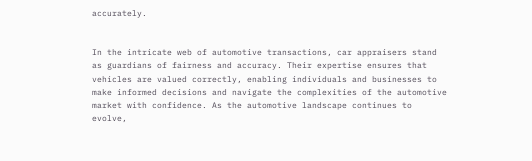accurately.


In the intricate web of automotive transactions, car appraisers stand as guardians of fairness and accuracy. Their expertise ensures that vehicles are valued correctly, enabling individuals and businesses to make informed decisions and navigate the complexities of the automotive market with confidence. As the automotive landscape continues to evolve,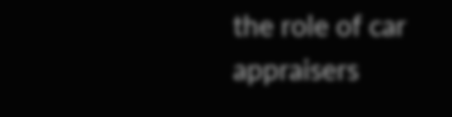the role of car appraisers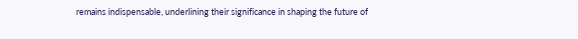remains indispensable, underlining their significance in shaping the future of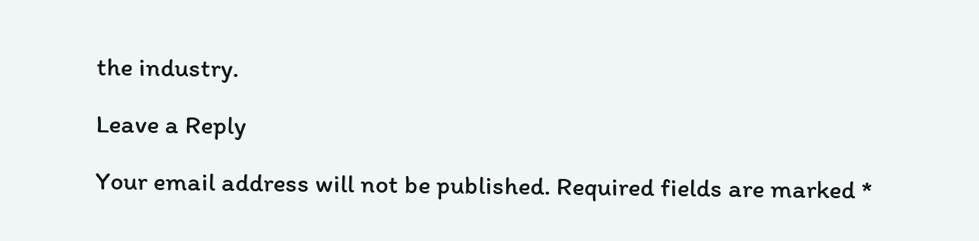the industry.

Leave a Reply

Your email address will not be published. Required fields are marked *